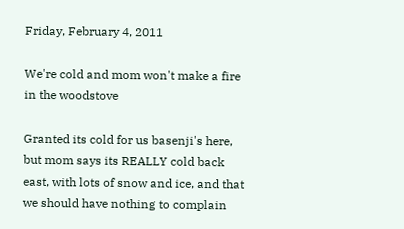Friday, February 4, 2011

We're cold and mom won't make a fire in the woodstove

Granted its cold for us basenji's here, but mom says its REALLY cold back east, with lots of snow and ice, and that we should have nothing to complain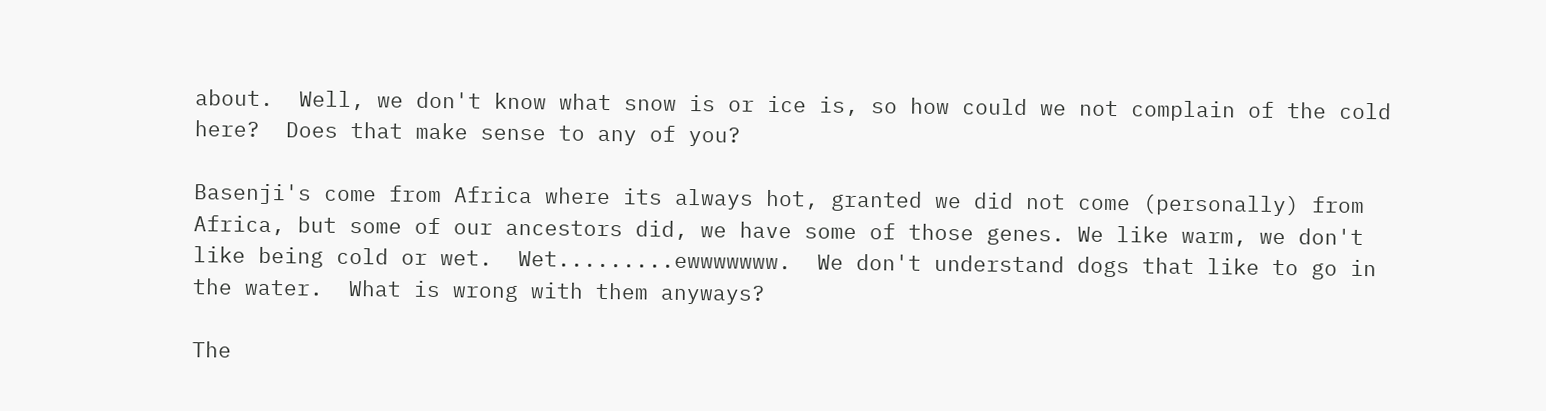about.  Well, we don't know what snow is or ice is, so how could we not complain of the cold here?  Does that make sense to any of you?

Basenji's come from Africa where its always hot, granted we did not come (personally) from Africa, but some of our ancestors did, we have some of those genes. We like warm, we don't like being cold or wet.  Wet.........ewwwwwww.  We don't understand dogs that like to go in the water.  What is wrong with them anyways?

The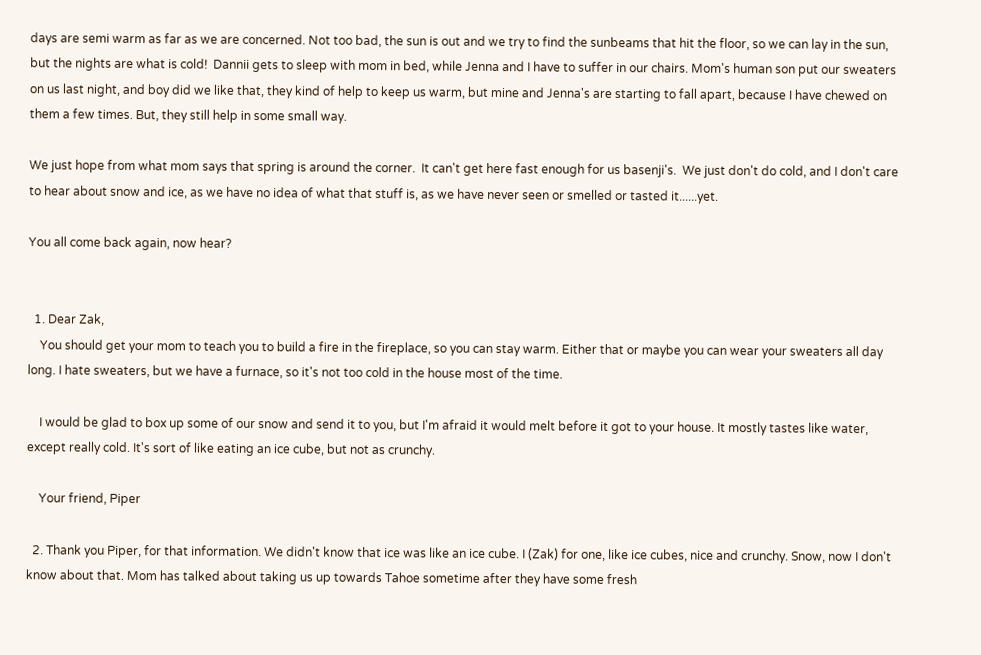days are semi warm as far as we are concerned. Not too bad, the sun is out and we try to find the sunbeams that hit the floor, so we can lay in the sun, but the nights are what is cold!  Dannii gets to sleep with mom in bed, while Jenna and I have to suffer in our chairs. Mom's human son put our sweaters on us last night, and boy did we like that, they kind of help to keep us warm, but mine and Jenna's are starting to fall apart, because I have chewed on them a few times. But, they still help in some small way.

We just hope from what mom says that spring is around the corner.  It can't get here fast enough for us basenji's.  We just don't do cold, and I don't care to hear about snow and ice, as we have no idea of what that stuff is, as we have never seen or smelled or tasted it......yet.

You all come back again, now hear?


  1. Dear Zak,
    You should get your mom to teach you to build a fire in the fireplace, so you can stay warm. Either that or maybe you can wear your sweaters all day long. I hate sweaters, but we have a furnace, so it's not too cold in the house most of the time.

    I would be glad to box up some of our snow and send it to you, but I'm afraid it would melt before it got to your house. It mostly tastes like water, except really cold. It's sort of like eating an ice cube, but not as crunchy.

    Your friend, Piper

  2. Thank you Piper, for that information. We didn't know that ice was like an ice cube. I (Zak) for one, like ice cubes, nice and crunchy. Snow, now I don't know about that. Mom has talked about taking us up towards Tahoe sometime after they have some fresh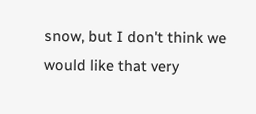snow, but I don't think we would like that very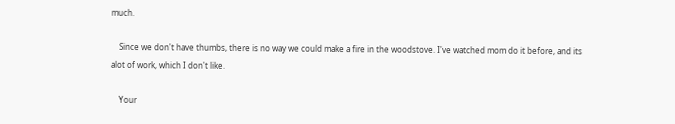much.

    Since we don't have thumbs, there is no way we could make a fire in the woodstove. I've watched mom do it before, and its alot of work, which I don't like.

    Your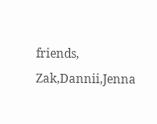friends, Zak,Dannii,Jenna